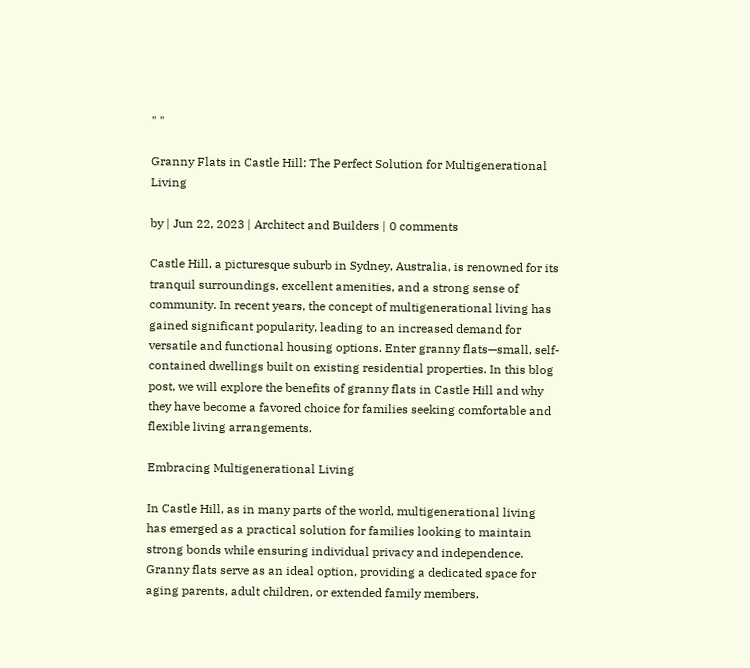" "

Granny Flats in Castle Hill: The Perfect Solution for Multigenerational Living

by | Jun 22, 2023 | Architect and Builders | 0 comments

Castle Hill, a picturesque suburb in Sydney, Australia, is renowned for its tranquil surroundings, excellent amenities, and a strong sense of community. In recent years, the concept of multigenerational living has gained significant popularity, leading to an increased demand for versatile and functional housing options. Enter granny flats—small, self-contained dwellings built on existing residential properties. In this blog post, we will explore the benefits of granny flats in Castle Hill and why they have become a favored choice for families seeking comfortable and flexible living arrangements.

Embracing Multigenerational Living

In Castle Hill, as in many parts of the world, multigenerational living has emerged as a practical solution for families looking to maintain strong bonds while ensuring individual privacy and independence. Granny flats serve as an ideal option, providing a dedicated space for aging parents, adult children, or extended family members.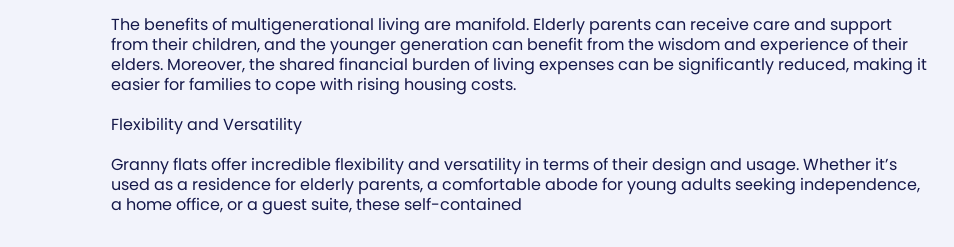The benefits of multigenerational living are manifold. Elderly parents can receive care and support from their children, and the younger generation can benefit from the wisdom and experience of their elders. Moreover, the shared financial burden of living expenses can be significantly reduced, making it easier for families to cope with rising housing costs.

Flexibility and Versatility

Granny flats offer incredible flexibility and versatility in terms of their design and usage. Whether it’s used as a residence for elderly parents, a comfortable abode for young adults seeking independence, a home office, or a guest suite, these self-contained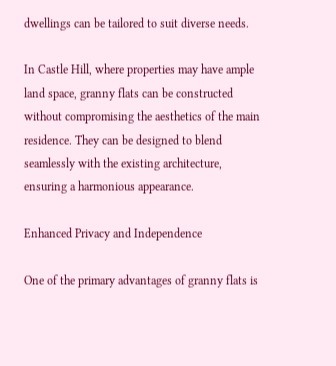dwellings can be tailored to suit diverse needs.

In Castle Hill, where properties may have ample land space, granny flats can be constructed without compromising the aesthetics of the main residence. They can be designed to blend seamlessly with the existing architecture, ensuring a harmonious appearance.

Enhanced Privacy and Independence

One of the primary advantages of granny flats is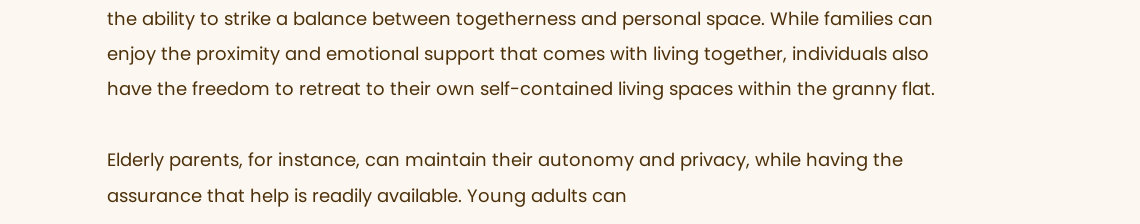the ability to strike a balance between togetherness and personal space. While families can enjoy the proximity and emotional support that comes with living together, individuals also have the freedom to retreat to their own self-contained living spaces within the granny flat.

Elderly parents, for instance, can maintain their autonomy and privacy, while having the assurance that help is readily available. Young adults can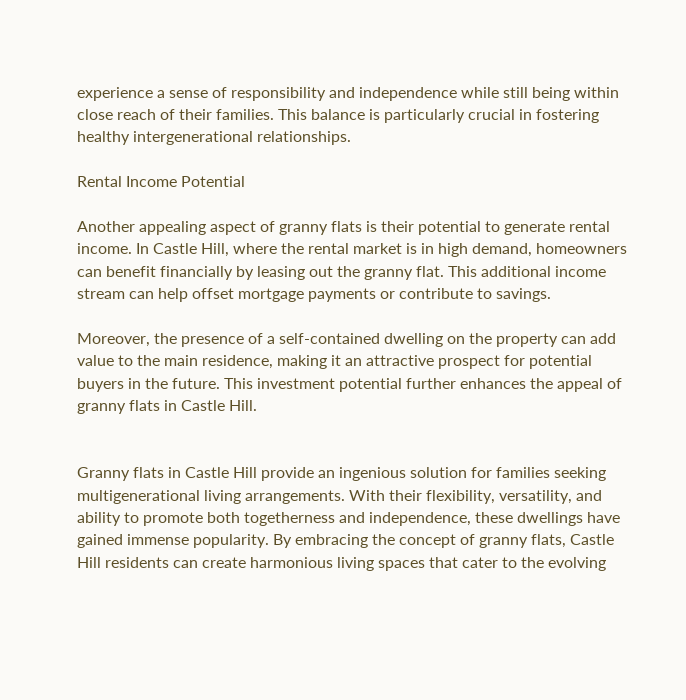experience a sense of responsibility and independence while still being within close reach of their families. This balance is particularly crucial in fostering healthy intergenerational relationships.

Rental Income Potential

Another appealing aspect of granny flats is their potential to generate rental income. In Castle Hill, where the rental market is in high demand, homeowners can benefit financially by leasing out the granny flat. This additional income stream can help offset mortgage payments or contribute to savings.

Moreover, the presence of a self-contained dwelling on the property can add value to the main residence, making it an attractive prospect for potential buyers in the future. This investment potential further enhances the appeal of granny flats in Castle Hill.


Granny flats in Castle Hill provide an ingenious solution for families seeking multigenerational living arrangements. With their flexibility, versatility, and ability to promote both togetherness and independence, these dwellings have gained immense popularity. By embracing the concept of granny flats, Castle Hill residents can create harmonious living spaces that cater to the evolving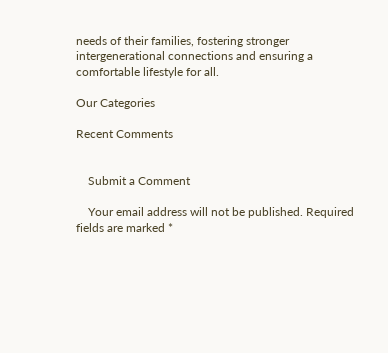needs of their families, fostering stronger intergenerational connections and ensuring a comfortable lifestyle for all.

Our Categories

Recent Comments


    Submit a Comment

    Your email address will not be published. Required fields are marked *